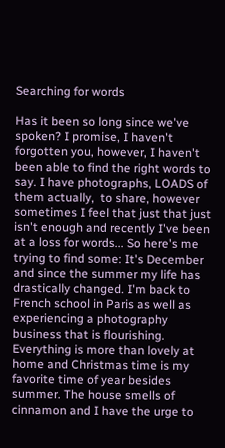Searching for words

Has it been so long since we've spoken? I promise, I haven't forgotten you, however, I haven't been able to find the right words to say. I have photographs, LOADS of them actually,  to share, however sometimes I feel that just that just isn't enough and recently I've been at a loss for words... So here's me trying to find some: It's December and since the summer my life has drastically changed. I'm back to French school in Paris as well as experiencing a photography business that is flourishing. Everything is more than lovely at home and Christmas time is my favorite time of year besides summer. The house smells of cinnamon and I have the urge to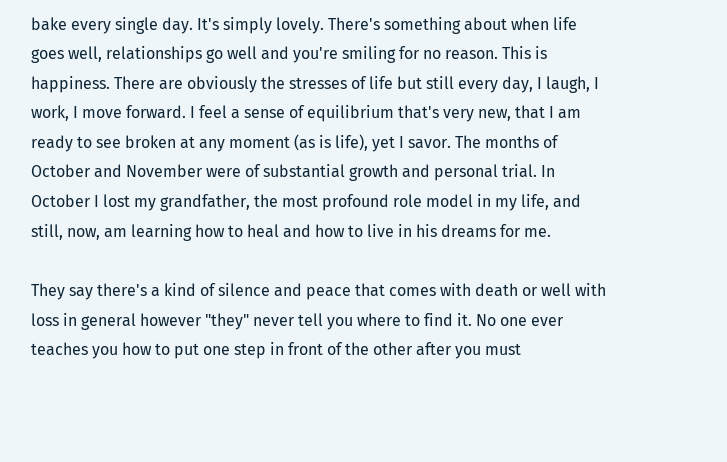bake every single day. It's simply lovely. There's something about when life goes well, relationships go well and you're smiling for no reason. This is happiness. There are obviously the stresses of life but still every day, I laugh, I work, I move forward. I feel a sense of equilibrium that's very new, that I am ready to see broken at any moment (as is life), yet I savor. The months of October and November were of substantial growth and personal trial. In October I lost my grandfather, the most profound role model in my life, and still, now, am learning how to heal and how to live in his dreams for me.

They say there's a kind of silence and peace that comes with death or well with loss in general however "they" never tell you where to find it. No one ever teaches you how to put one step in front of the other after you must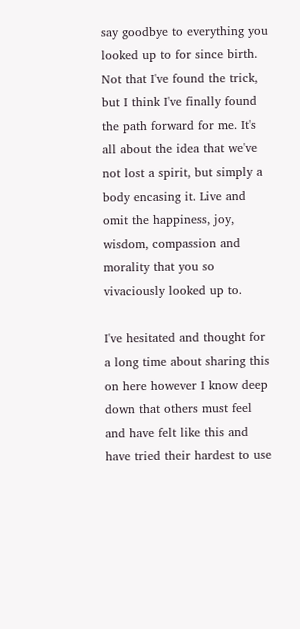say goodbye to everything you looked up to for since birth. Not that I've found the trick, but I think I've finally found the path forward for me. It's all about the idea that we've not lost a spirit, but simply a body encasing it. Live and omit the happiness, joy, wisdom, compassion and morality that you so vivaciously looked up to.

I've hesitated and thought for a long time about sharing this on here however I know deep down that others must feel and have felt like this and have tried their hardest to use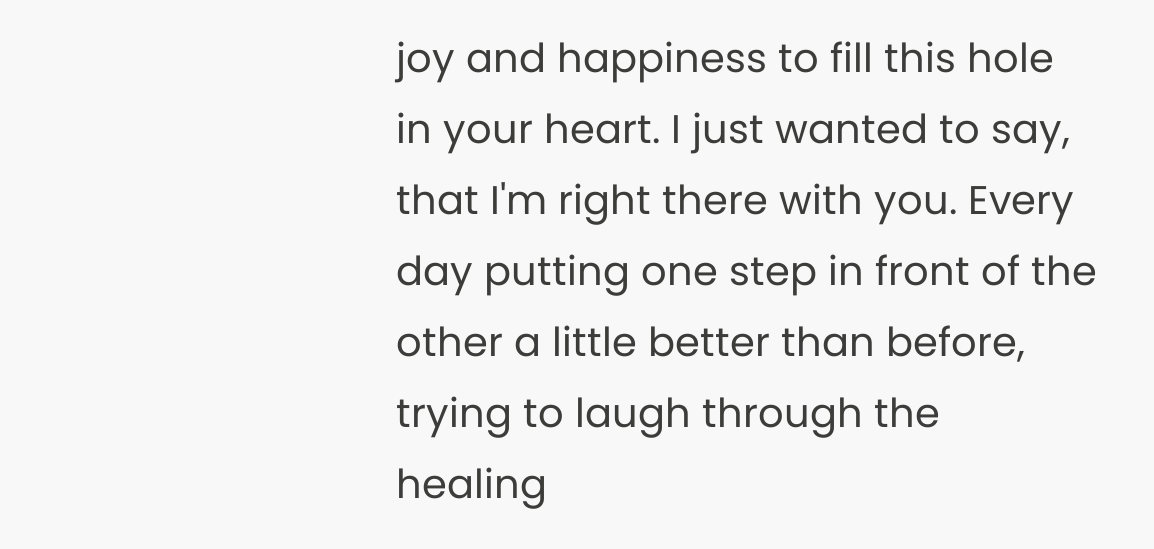joy and happiness to fill this hole in your heart. I just wanted to say, that I'm right there with you. Every day putting one step in front of the other a little better than before, trying to laugh through the healing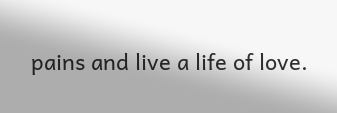pains and live a life of love.